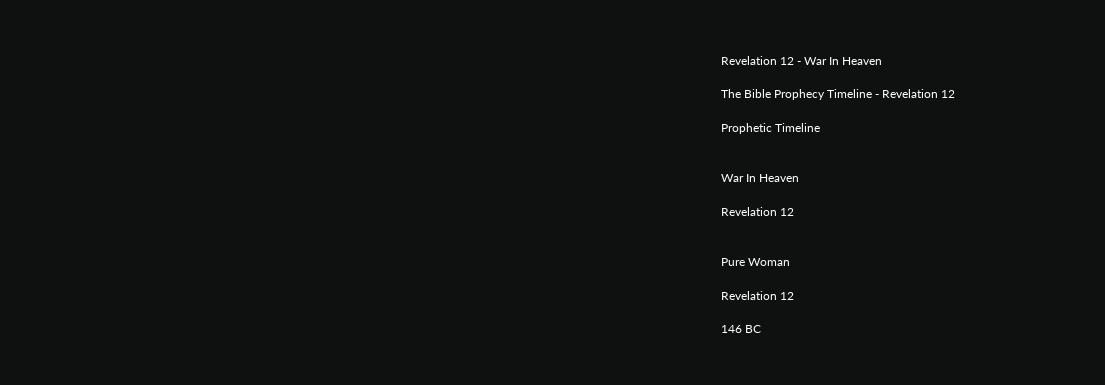Revelation 12 - War In Heaven

The Bible Prophecy Timeline - Revelation 12

Prophetic Timeline


War In Heaven

Revelation 12


Pure Woman

Revelation 12

146 BC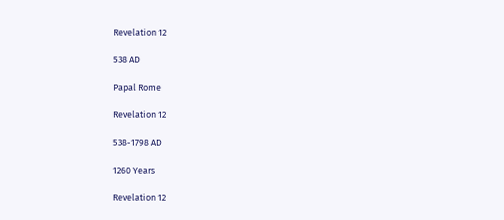Revelation 12

538 AD

Papal Rome

Revelation 12

538-1798 AD

1260 Years

Revelation 12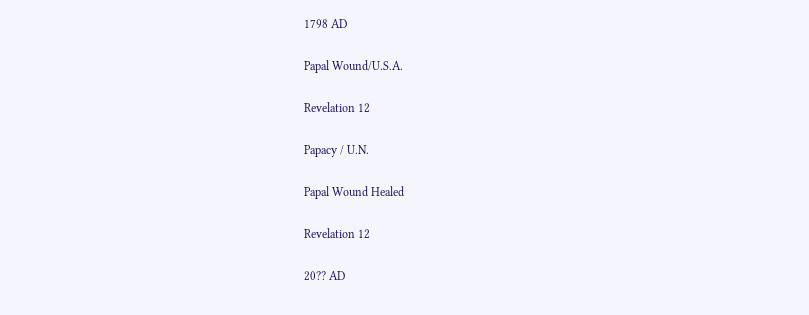1798 AD

Papal Wound/U.S.A.

Revelation 12

Papacy / U.N.

Papal Wound Healed

Revelation 12

20?? AD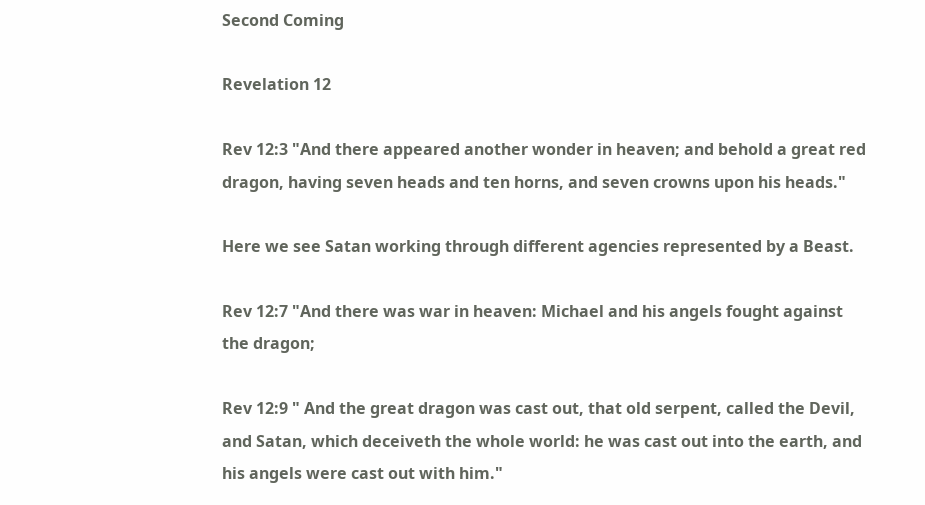Second Coming

Revelation 12

Rev 12:3 "And there appeared another wonder in heaven; and behold a great red dragon, having seven heads and ten horns, and seven crowns upon his heads."

Here we see Satan working through different agencies represented by a Beast.

Rev 12:7 "And there was war in heaven: Michael and his angels fought against the dragon;

Rev 12:9 " And the great dragon was cast out, that old serpent, called the Devil, and Satan, which deceiveth the whole world: he was cast out into the earth, and his angels were cast out with him."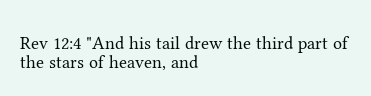Rev 12:4 "And his tail drew the third part of the stars of heaven, and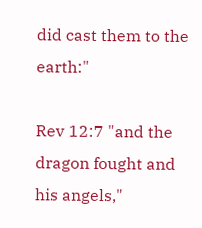did cast them to the earth:"

Rev 12:7 "and the dragon fought and his angels,"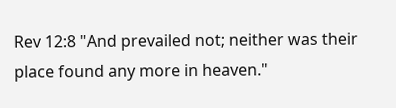Rev 12:8 "And prevailed not; neither was their place found any more in heaven."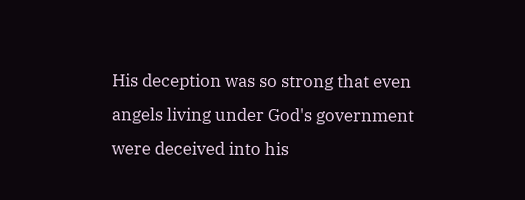His deception was so strong that even angels living under God's government were deceived into his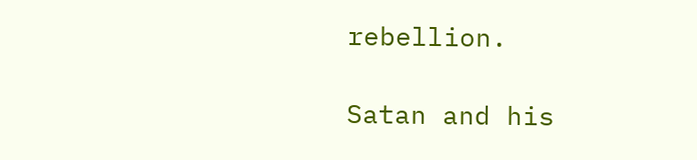rebellion.

Satan and his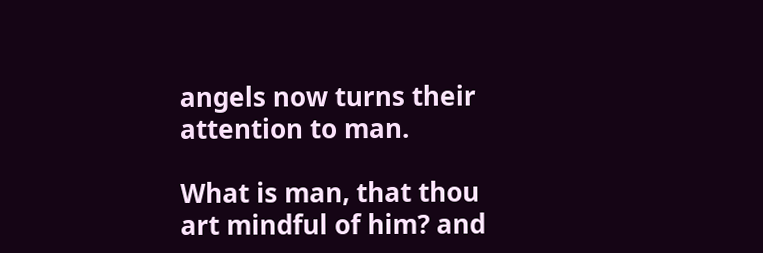angels now turns their attention to man.

What is man, that thou art mindful of him? and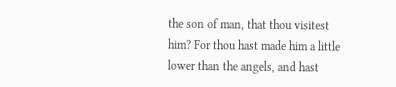the son of man, that thou visitest him? For thou hast made him a little lower than the angels, and hast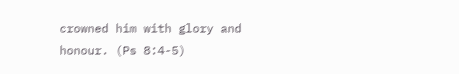crowned him with glory and honour. (Ps 8:4-5)